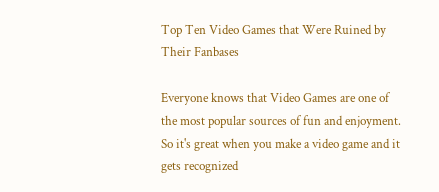Top Ten Video Games that Were Ruined by Their Fanbases

Everyone knows that Video Games are one of the most popular sources of fun and enjoyment. So it's great when you make a video game and it gets recognized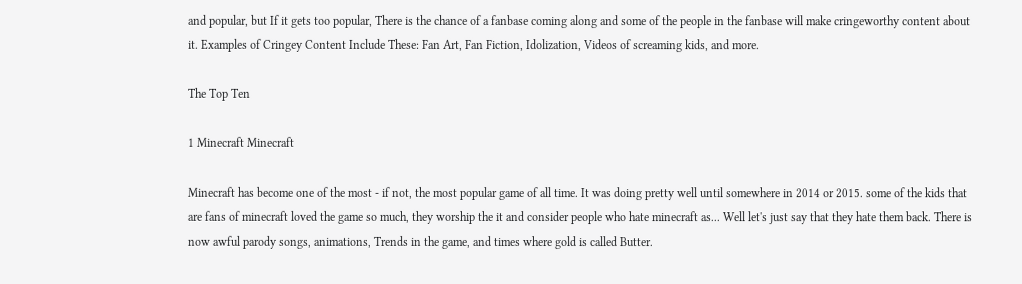and popular, but If it gets too popular, There is the chance of a fanbase coming along and some of the people in the fanbase will make cringeworthy content about it. Examples of Cringey Content Include These: Fan Art, Fan Fiction, Idolization, Videos of screaming kids, and more.

The Top Ten

1 Minecraft Minecraft

Minecraft has become one of the most - if not, the most popular game of all time. It was doing pretty well until somewhere in 2014 or 2015. some of the kids that are fans of minecraft loved the game so much, they worship the it and consider people who hate minecraft as... Well let's just say that they hate them back. There is now awful parody songs, animations, Trends in the game, and times where gold is called Butter.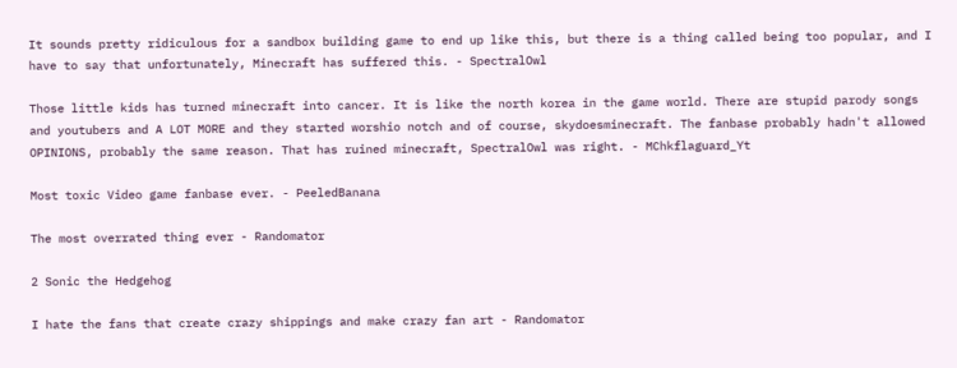It sounds pretty ridiculous for a sandbox building game to end up like this, but there is a thing called being too popular, and I have to say that unfortunately, Minecraft has suffered this. - SpectralOwl

Those little kids has turned minecraft into cancer. It is like the north korea in the game world. There are stupid parody songs and youtubers and A LOT MORE and they started worshio notch and of course, skydoesminecraft. The fanbase probably hadn't allowed OPINIONS, probably the same reason. That has ruined minecraft, SpectralOwl was right. - MChkflaguard_Yt

Most toxic Video game fanbase ever. - PeeledBanana

The most overrated thing ever - Randomator

2 Sonic the Hedgehog

I hate the fans that create crazy shippings and make crazy fan art - Randomator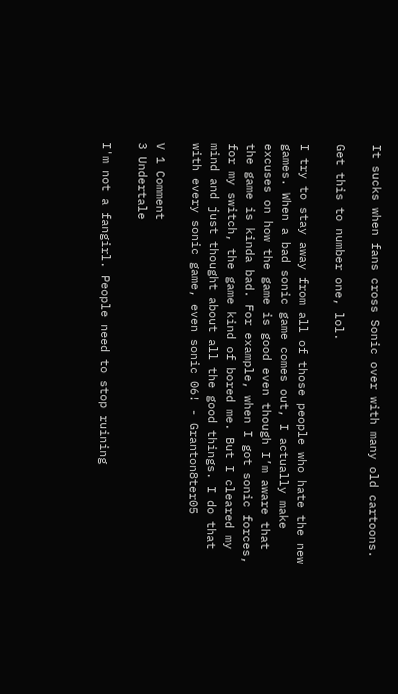It sucks when fans cross Sonic over with many old cartoons.

Get this to number one, lol.

I try to stay away from all of those people who hate the new games. When a bad sonic game comes out, I actually make excuses on how the game is good even though I’m aware that the game is kinda bad. For example, when I got sonic forces, for my switch, the game kind of bored me. But I cleared my mind and just thought about all the good things. I do that with every sonic game, even sonic 06! - Granton8ter05

V 1 Comment
3 Undertale

I'm not a fangirl. People need to stop ruining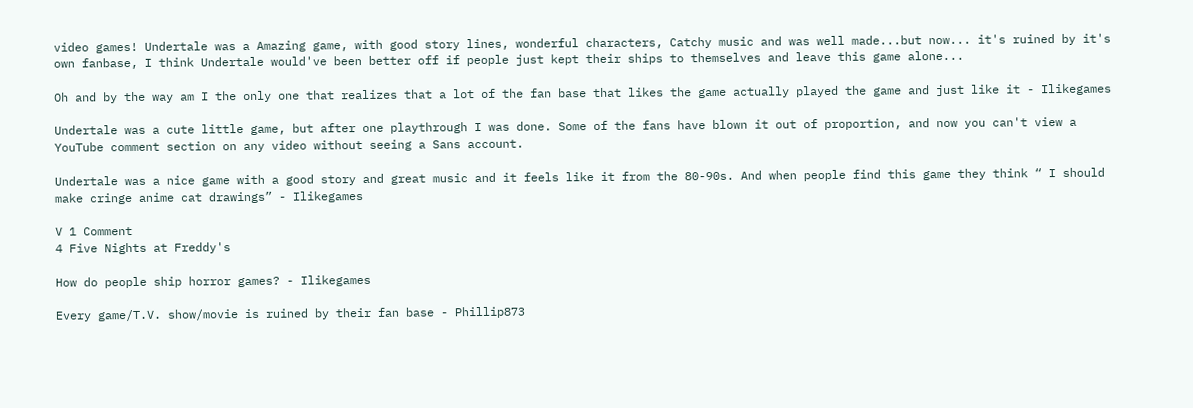video games! Undertale was a Amazing game, with good story lines, wonderful characters, Catchy music and was well made...but now... it's ruined by it's own fanbase, I think Undertale would've been better off if people just kept their ships to themselves and leave this game alone...

Oh and by the way am I the only one that realizes that a lot of the fan base that likes the game actually played the game and just like it - Ilikegames

Undertale was a cute little game, but after one playthrough I was done. Some of the fans have blown it out of proportion, and now you can't view a YouTube comment section on any video without seeing a Sans account.

Undertale was a nice game with a good story and great music and it feels like it from the 80-90s. And when people find this game they think “ I should make cringe anime cat drawings” - Ilikegames

V 1 Comment
4 Five Nights at Freddy's

How do people ship horror games? - Ilikegames

Every game/T.V. show/movie is ruined by their fan base - Phillip873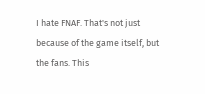I hate FNAF. That's not just because of the game itself, but the fans. This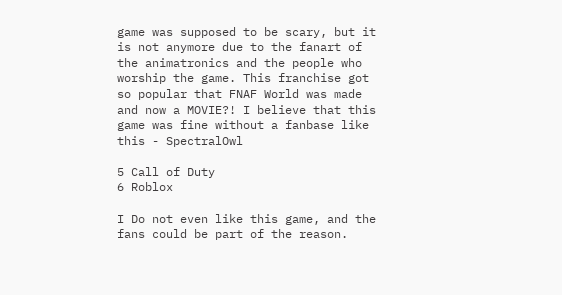game was supposed to be scary, but it is not anymore due to the fanart of the animatronics and the people who worship the game. This franchise got so popular that FNAF World was made and now a MOVIE?! I believe that this game was fine without a fanbase like this - SpectralOwl

5 Call of Duty
6 Roblox

I Do not even like this game, and the fans could be part of the reason.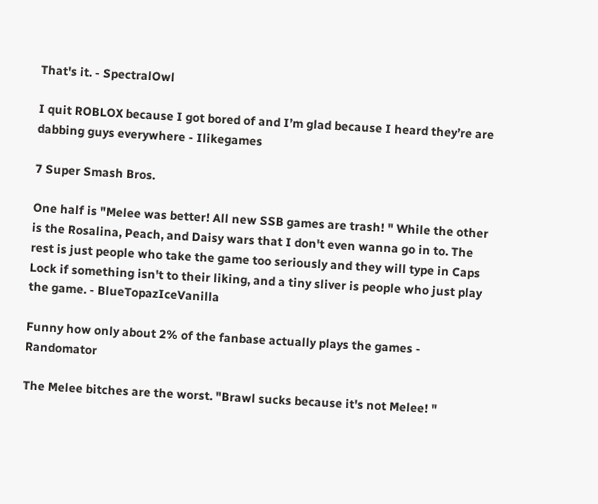That's it. - SpectralOwl

I quit ROBLOX because I got bored of and I’m glad because I heard they’re are dabbing guys everywhere - Ilikegames

7 Super Smash Bros.

One half is "Melee was better! All new SSB games are trash! " While the other is the Rosalina, Peach, and Daisy wars that I don't even wanna go in to. The rest is just people who take the game too seriously and they will type in Caps Lock if something isn't to their liking, and a tiny sliver is people who just play the game. - BlueTopazIceVanilla

Funny how only about 2% of the fanbase actually plays the games - Randomator

The Melee bitches are the worst. "Brawl sucks because it's not Melee! "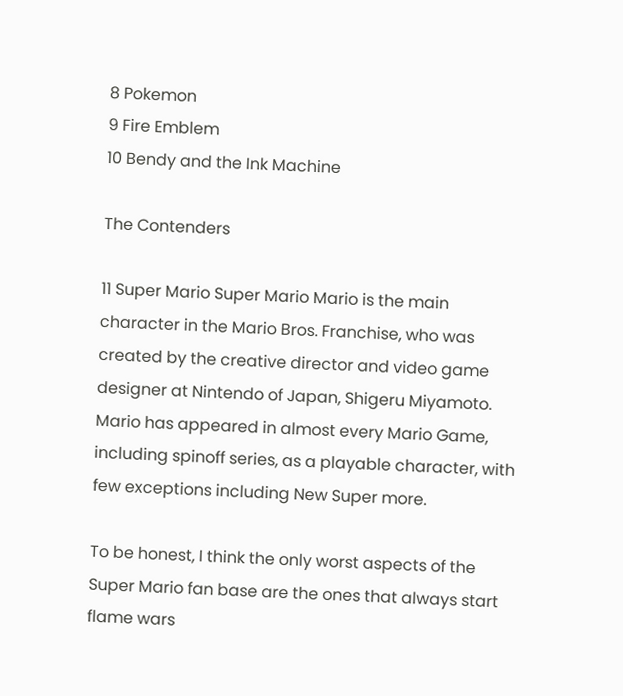8 Pokemon
9 Fire Emblem
10 Bendy and the Ink Machine

The Contenders

11 Super Mario Super Mario Mario is the main character in the Mario Bros. Franchise, who was created by the creative director and video game designer at Nintendo of Japan, Shigeru Miyamoto. Mario has appeared in almost every Mario Game, including spinoff series, as a playable character, with few exceptions including New Super more.

To be honest, I think the only worst aspects of the Super Mario fan base are the ones that always start flame wars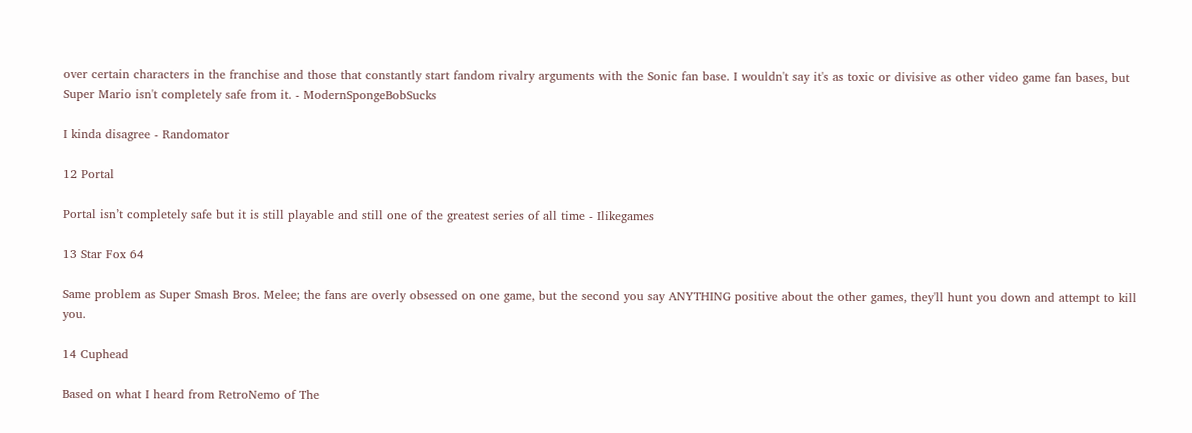over certain characters in the franchise and those that constantly start fandom rivalry arguments with the Sonic fan base. I wouldn't say it's as toxic or divisive as other video game fan bases, but Super Mario isn't completely safe from it. - ModernSpongeBobSucks

I kinda disagree - Randomator

12 Portal

Portal isn’t completely safe but it is still playable and still one of the greatest series of all time - Ilikegames

13 Star Fox 64

Same problem as Super Smash Bros. Melee; the fans are overly obsessed on one game, but the second you say ANYTHING positive about the other games, they'll hunt you down and attempt to kill you.

14 Cuphead

Based on what I heard from RetroNemo of The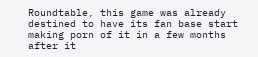Roundtable, this game was already destined to have its fan base start making porn of it in a few months after it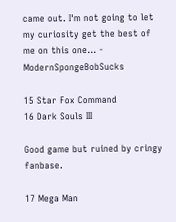came out. I'm not going to let my curiosity get the best of me on this one... - ModernSpongeBobSucks

15 Star Fox Command
16 Dark Souls III

Good game but ruined by cringy fanbase.

17 Mega Man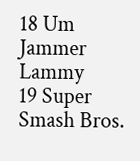18 Um Jammer Lammy
19 Super Smash Bros.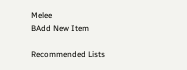Melee
BAdd New Item

Recommended Lists